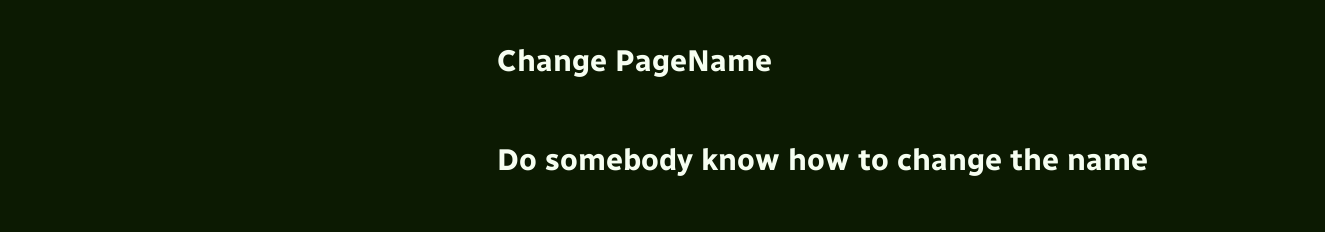Change PageName


Do somebody know how to change the name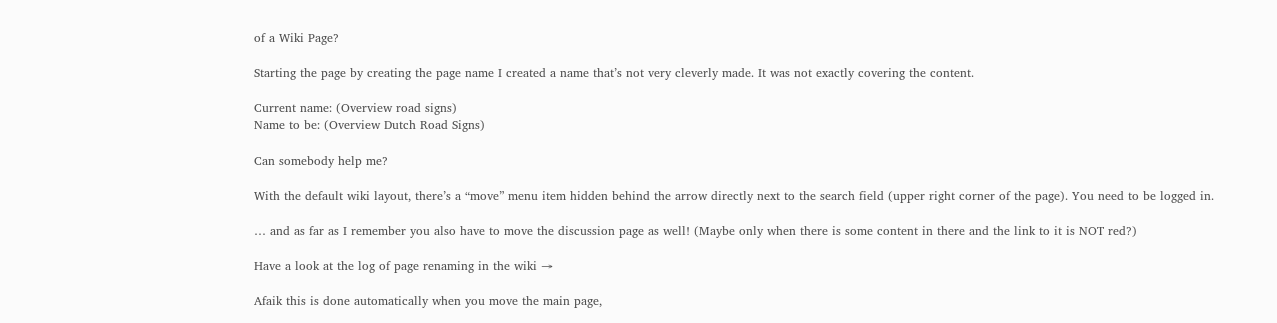of a Wiki Page?

Starting the page by creating the page name I created a name that’s not very cleverly made. It was not exactly covering the content.

Current name: (Overview road signs)
Name to be: (Overview Dutch Road Signs)

Can somebody help me?

With the default wiki layout, there’s a “move” menu item hidden behind the arrow directly next to the search field (upper right corner of the page). You need to be logged in.

… and as far as I remember you also have to move the discussion page as well! (Maybe only when there is some content in there and the link to it is NOT red?)

Have a look at the log of page renaming in the wiki →

Afaik this is done automatically when you move the main page,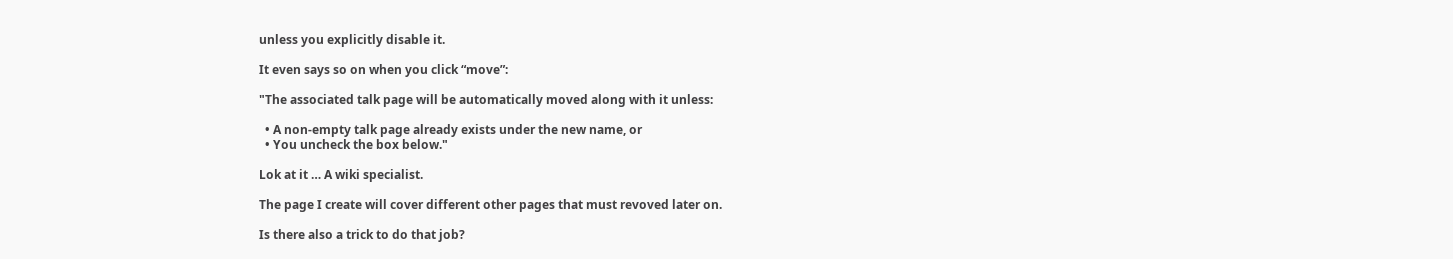unless you explicitly disable it.

It even says so on when you click “move”:

"The associated talk page will be automatically moved along with it unless:

  • A non-empty talk page already exists under the new name, or
  • You uncheck the box below."

Lok at it … A wiki specialist.

The page I create will cover different other pages that must revoved later on.

Is there also a trick to do that job?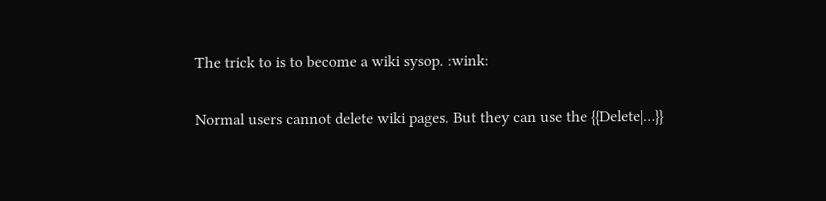The trick to is to become a wiki sysop. :wink:

Normal users cannot delete wiki pages. But they can use the {{Delete|…}}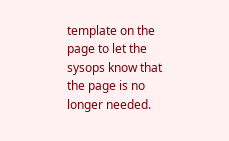template on the page to let the sysops know that the page is no longer needed.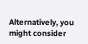Alternatively, you might consider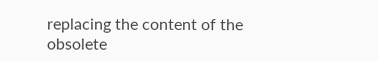replacing the content of the obsolete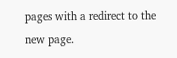pages with a redirect to the new page.